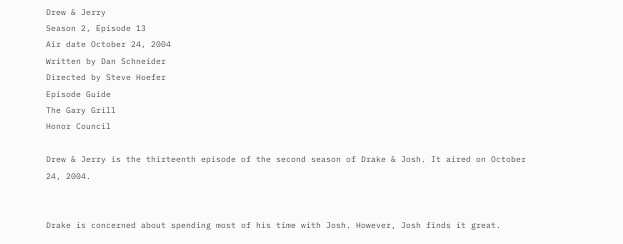Drew & Jerry
Season 2, Episode 13
Air date October 24, 2004
Written by Dan Schneider
Directed by Steve Hoefer
Episode Guide
The Gary Grill
Honor Council

Drew & Jerry is the thirteenth episode of the second season of Drake & Josh. It aired on October 24, 2004.


Drake is concerned about spending most of his time with Josh. However, Josh finds it great.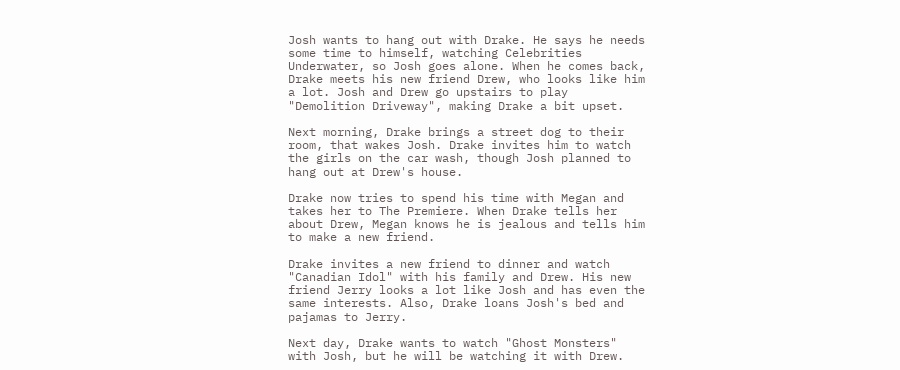Josh wants to hang out with Drake. He says he needs some time to himself, watching Celebrities Underwater, so Josh goes alone. When he comes back, Drake meets his new friend Drew, who looks like him a lot. Josh and Drew go upstairs to play "Demolition Driveway", making Drake a bit upset.

Next morning, Drake brings a street dog to their room, that wakes Josh. Drake invites him to watch the girls on the car wash, though Josh planned to hang out at Drew's house.

Drake now tries to spend his time with Megan and takes her to The Premiere. When Drake tells her about Drew, Megan knows he is jealous and tells him to make a new friend.

Drake invites a new friend to dinner and watch "Canadian Idol" with his family and Drew. His new friend Jerry looks a lot like Josh and has even the same interests. Also, Drake loans Josh's bed and pajamas to Jerry.

Next day, Drake wants to watch "Ghost Monsters" with Josh, but he will be watching it with Drew.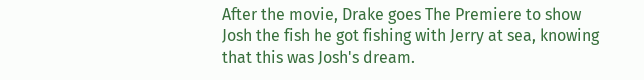After the movie, Drake goes The Premiere to show Josh the fish he got fishing with Jerry at sea, knowing that this was Josh's dream.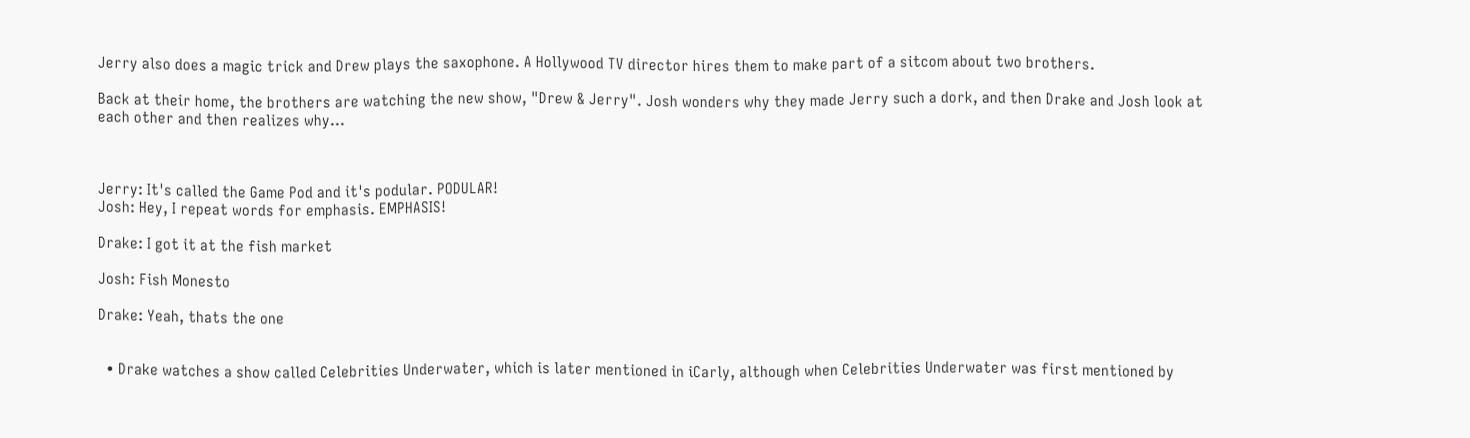Jerry also does a magic trick and Drew plays the saxophone. A Hollywood TV director hires them to make part of a sitcom about two brothers.

Back at their home, the brothers are watching the new show, "Drew & Jerry". Josh wonders why they made Jerry such a dork, and then Drake and Josh look at each other and then realizes why...



Jerry: It's called the Game Pod and it's podular. PODULAR!
Josh: Hey, I repeat words for emphasis. EMPHASIS!

Drake: I got it at the fish market

Josh: Fish Monesto

Drake: Yeah, thats the one


  • Drake watches a show called Celebrities Underwater, which is later mentioned in iCarly, although when Celebrities Underwater was first mentioned by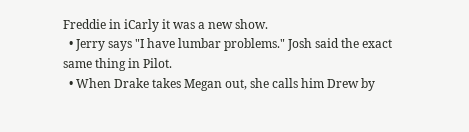Freddie in iCarly it was a new show.
  • Jerry says "I have lumbar problems." Josh said the exact same thing in Pilot.
  • When Drake takes Megan out, she calls him Drew by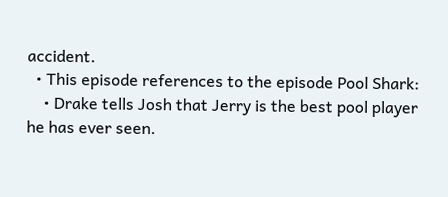accident.
  • This episode references to the episode Pool Shark:
    • Drake tells Josh that Jerry is the best pool player he has ever seen.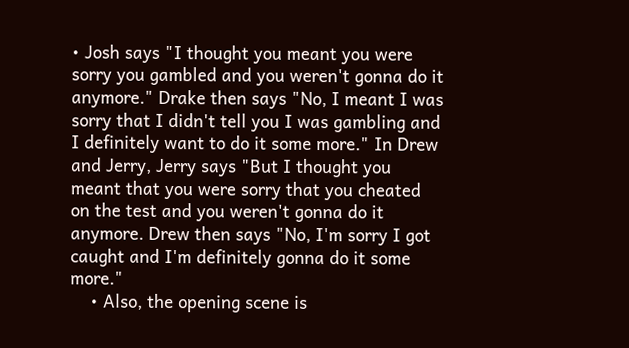• Josh says "I thought you meant you were sorry you gambled and you weren't gonna do it anymore." Drake then says "No, I meant I was sorry that I didn't tell you I was gambling and I definitely want to do it some more." In Drew and Jerry, Jerry says "But I thought you meant that you were sorry that you cheated on the test and you weren't gonna do it anymore. Drew then says "No, I'm sorry I got caught and I'm definitely gonna do it some more."
    • Also, the opening scene is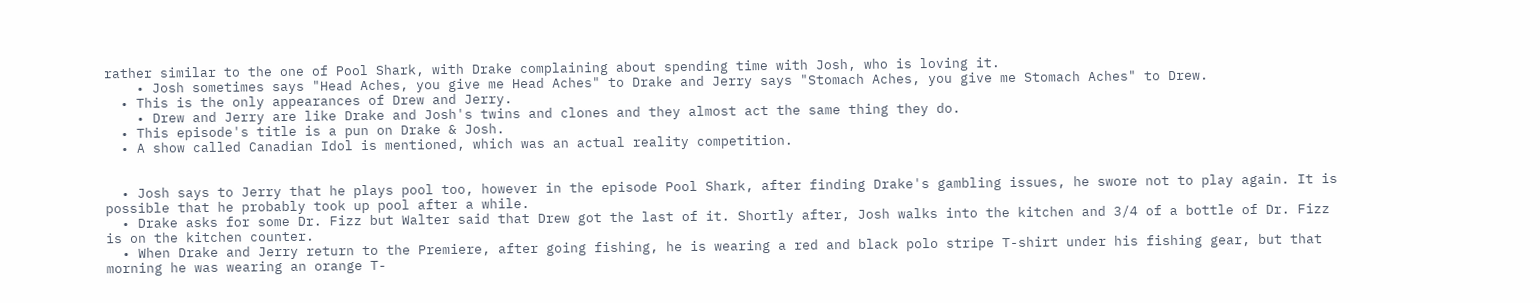rather similar to the one of Pool Shark, with Drake complaining about spending time with Josh, who is loving it.
    • Josh sometimes says "Head Aches, you give me Head Aches" to Drake and Jerry says "Stomach Aches, you give me Stomach Aches" to Drew.
  • This is the only appearances of Drew and Jerry.
    • Drew and Jerry are like Drake and Josh's twins and clones and they almost act the same thing they do.
  • This episode's title is a pun on Drake & Josh.
  • A show called Canadian Idol is mentioned, which was an actual reality competition.


  • Josh says to Jerry that he plays pool too, however in the episode Pool Shark, after finding Drake's gambling issues, he swore not to play again. It is possible that he probably took up pool after a while.
  • Drake asks for some Dr. Fizz but Walter said that Drew got the last of it. Shortly after, Josh walks into the kitchen and 3/4 of a bottle of Dr. Fizz is on the kitchen counter.
  • When Drake and Jerry return to the Premiere, after going fishing, he is wearing a red and black polo stripe T-shirt under his fishing gear, but that morning he was wearing an orange T-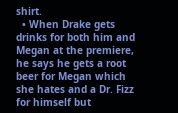shirt.
  • When Drake gets drinks for both him and Megan at the premiere, he says he gets a root beer for Megan which she hates and a Dr. Fizz for himself but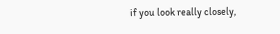if you look really closely,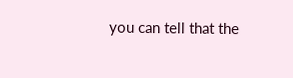you can tell that the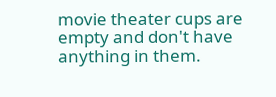movie theater cups are empty and don't have anything in them.